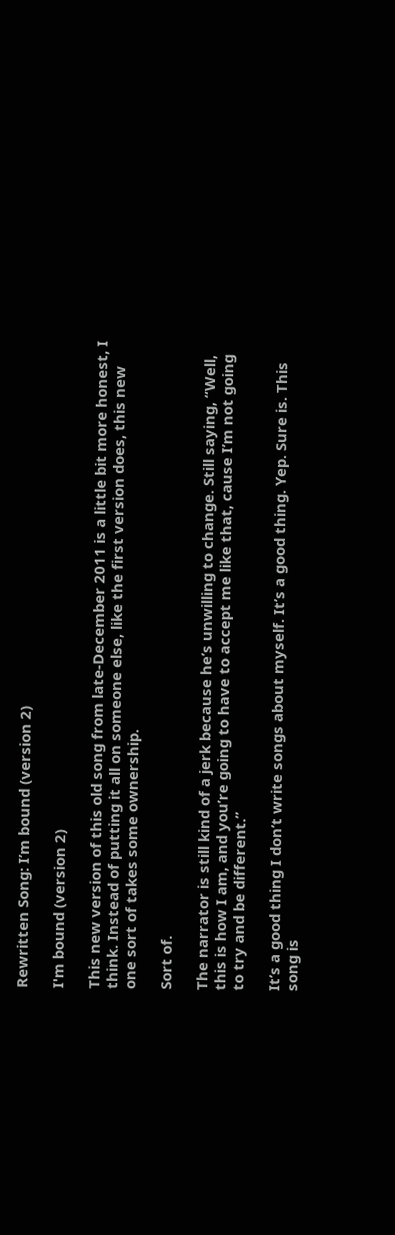Rewritten Song: I’m bound (version 2)

I'm bound (version 2)

This new version of this old song from late-December 2011 is a little bit more honest, I think. Instead of putting it all on someone else, like the first version does, this new one sort of takes some ownership.

Sort of.

The narrator is still kind of a jerk because he’s unwilling to change. Still saying, “Well, this is how I am, and you’re going to have to accept me like that, cause I’m not going to try and be different.”

It’s a good thing I don’t write songs about myself. It’s a good thing. Yep. Sure is. This song is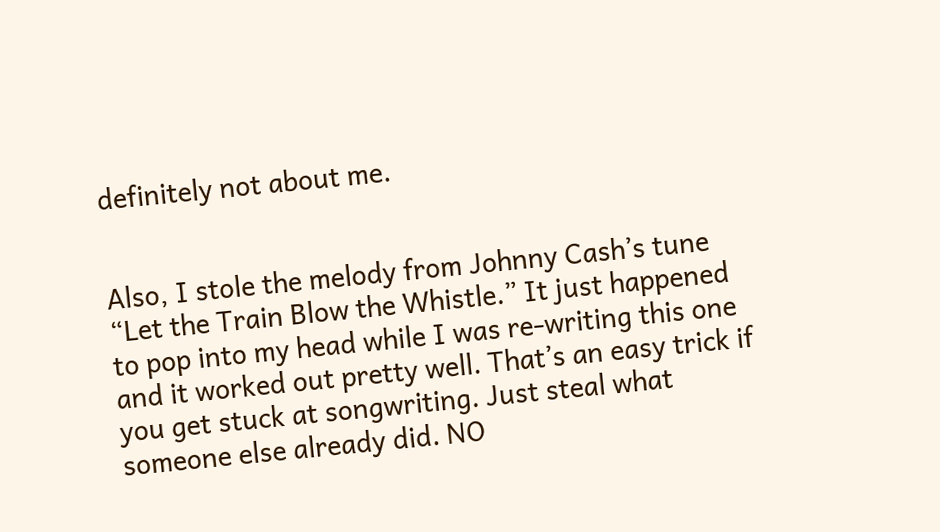definitely not about me.


Also, I stole the melody from Johnny Cash’s tune “Let the Train Blow the Whistle.” It just happened to pop into my head while I was re-writing this one and it worked out pretty well. That’s an easy trick if you get stuck at songwriting. Just steal what someone else already did. NO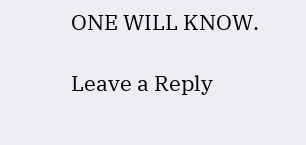ONE WILL KNOW.

Leave a Reply